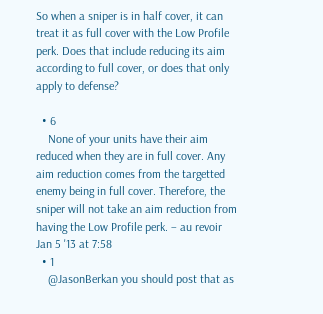So when a sniper is in half cover, it can treat it as full cover with the Low Profile perk. Does that include reducing its aim according to full cover, or does that only apply to defense?

  • 6
    None of your units have their aim reduced when they are in full cover. Any aim reduction comes from the targetted enemy being in full cover. Therefore, the sniper will not take an aim reduction from having the Low Profile perk. – au revoir Jan 5 '13 at 7:58
  • 1
    @JasonBerkan you should post that as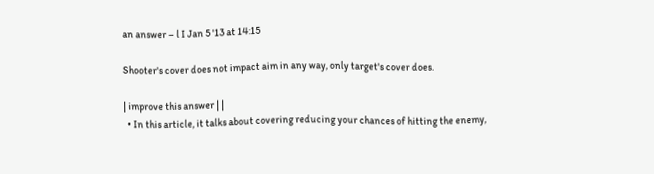an answer – l I Jan 5 '13 at 14:15

Shooter's cover does not impact aim in any way, only target's cover does.

| improve this answer | |
  • In this article, it talks about covering reducing your chances of hitting the enemy,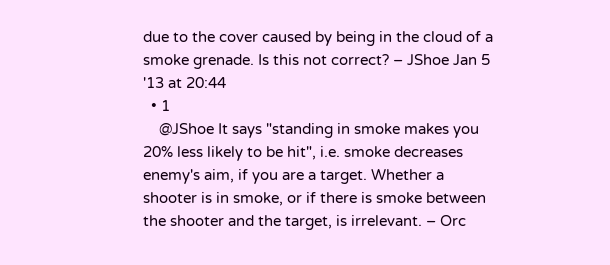due to the cover caused by being in the cloud of a smoke grenade. Is this not correct? – JShoe Jan 5 '13 at 20:44
  • 1
    @JShoe It says "standing in smoke makes you 20% less likely to be hit", i.e. smoke decreases enemy's aim, if you are a target. Whether a shooter is in smoke, or if there is smoke between the shooter and the target, is irrelevant. – Orc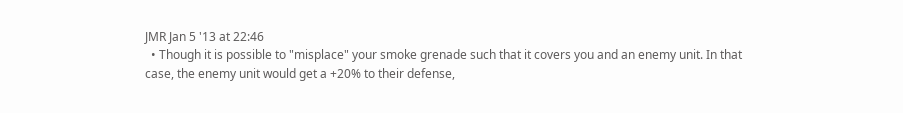JMR Jan 5 '13 at 22:46
  • Though it is possible to "misplace" your smoke grenade such that it covers you and an enemy unit. In that case, the enemy unit would get a +20% to their defense,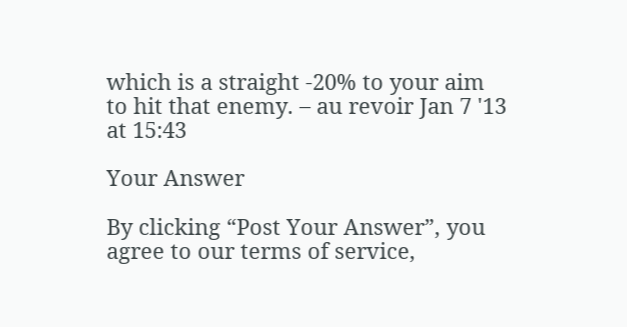which is a straight -20% to your aim to hit that enemy. – au revoir Jan 7 '13 at 15:43

Your Answer

By clicking “Post Your Answer”, you agree to our terms of service,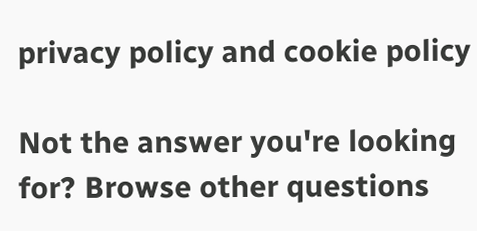privacy policy and cookie policy

Not the answer you're looking for? Browse other questions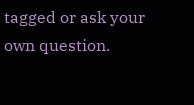tagged or ask your own question.